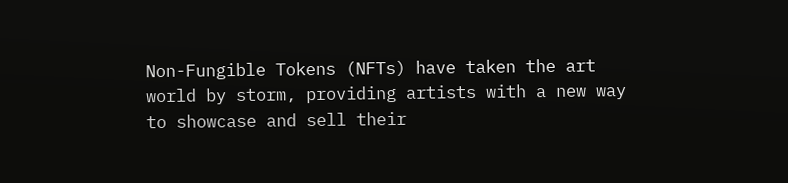Non-Fungible Tokens (NFTs) have taken the art world by storm, providing artists with a new way to showcase and sell their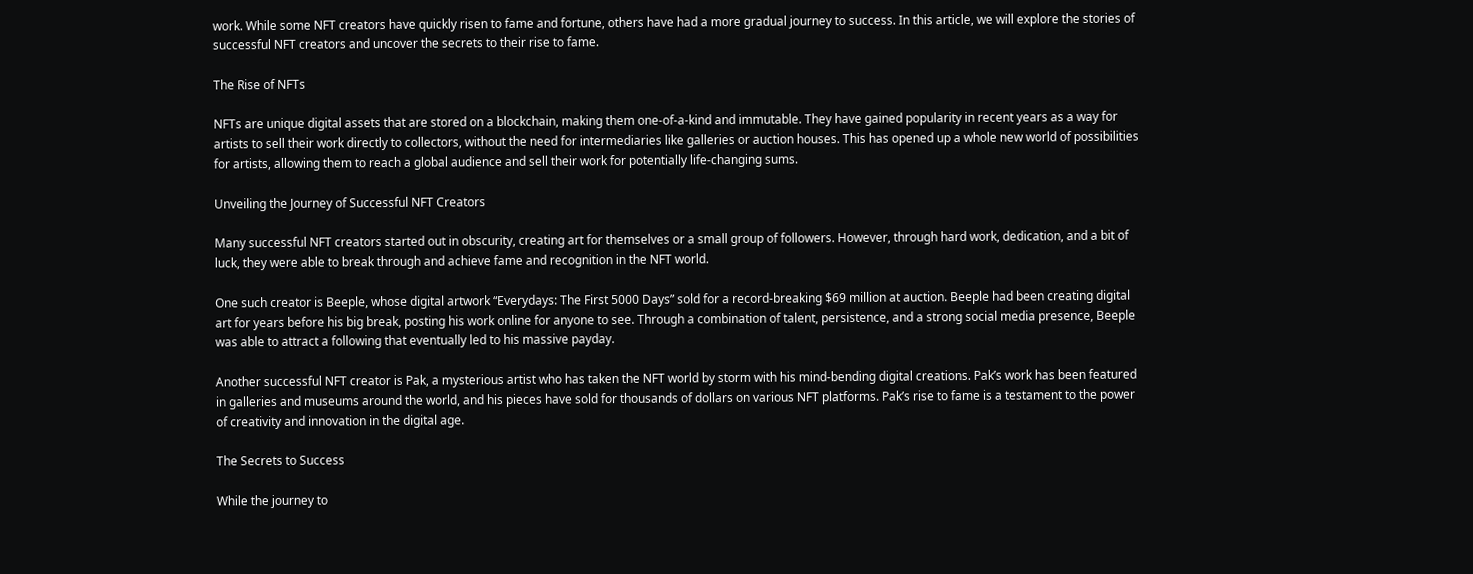work. While some NFT creators have quickly risen to fame and fortune, others have had a more gradual journey to success. In this article, we will explore the stories of successful NFT creators and uncover the secrets to their rise to fame.

The Rise of NFTs

NFTs are unique digital assets that are stored on a blockchain, making them one-of-a-kind and immutable. They have gained popularity in recent years as a way for artists to sell their work directly to collectors, without the need for intermediaries like galleries or auction houses. This has opened up a whole new world of possibilities for artists, allowing them to reach a global audience and sell their work for potentially life-changing sums.

Unveiling the Journey of Successful NFT Creators

Many successful NFT creators started out in obscurity, creating art for themselves or a small group of followers. However, through hard work, dedication, and a bit of luck, they were able to break through and achieve fame and recognition in the NFT world.

One such creator is Beeple, whose digital artwork “Everydays: The First 5000 Days” sold for a record-breaking $69 million at auction. Beeple had been creating digital art for years before his big break, posting his work online for anyone to see. Through a combination of talent, persistence, and a strong social media presence, Beeple was able to attract a following that eventually led to his massive payday.

Another successful NFT creator is Pak, a mysterious artist who has taken the NFT world by storm with his mind-bending digital creations. Pak’s work has been featured in galleries and museums around the world, and his pieces have sold for thousands of dollars on various NFT platforms. Pak’s rise to fame is a testament to the power of creativity and innovation in the digital age.

The Secrets to Success

While the journey to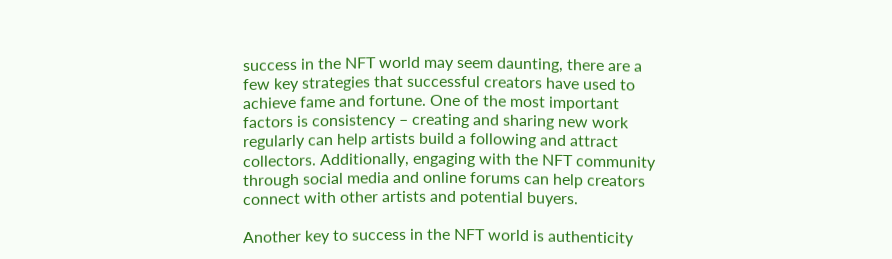success in the NFT world may seem daunting, there are a few key strategies that successful creators have used to achieve fame and fortune. One of the most important factors is consistency – creating and sharing new work regularly can help artists build a following and attract collectors. Additionally, engaging with the NFT community through social media and online forums can help creators connect with other artists and potential buyers.

Another key to success in the NFT world is authenticity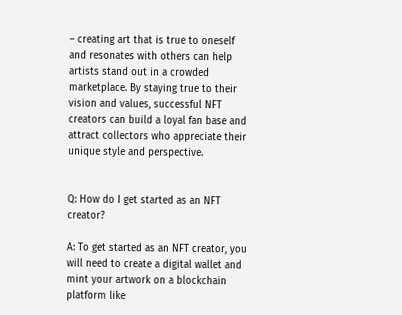– creating art that is true to oneself and resonates with others can help artists stand out in a crowded marketplace. By staying true to their vision and values, successful NFT creators can build a loyal fan base and attract collectors who appreciate their unique style and perspective.


Q: How do I get started as an NFT creator?

A: To get started as an NFT creator, you will need to create a digital wallet and mint your artwork on a blockchain platform like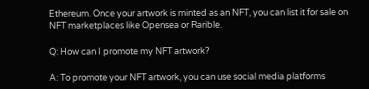Ethereum. Once your artwork is minted as an NFT, you can list it for sale on NFT marketplaces like Opensea or Rarible.

Q: How can I promote my NFT artwork?

A: To promote your NFT artwork, you can use social media platforms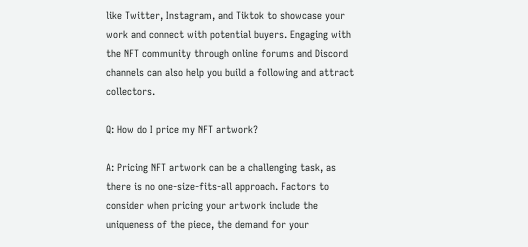like Twitter, Instagram, and Tiktok to showcase your work and connect with potential buyers. Engaging with the NFT community through online forums and Discord channels can also help you build a following and attract collectors.

Q: How do I price my NFT artwork?

A: Pricing NFT artwork can be a challenging task, as there is no one-size-fits-all approach. Factors to consider when pricing your artwork include the uniqueness of the piece, the demand for your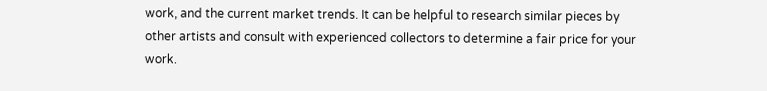work, and the current market trends. It can be helpful to research similar pieces by other artists and consult with experienced collectors to determine a fair price for your work.